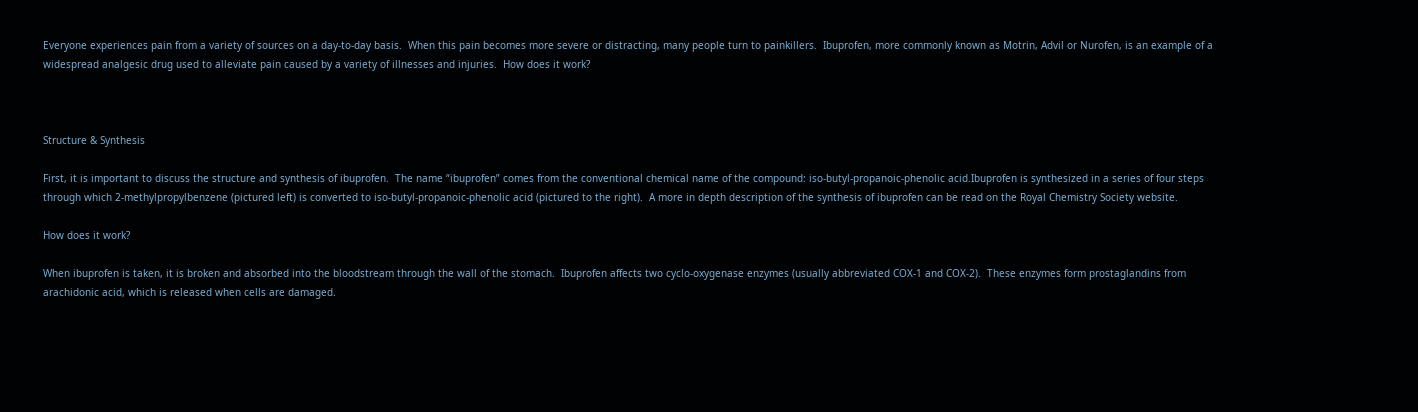Everyone experiences pain from a variety of sources on a day-to-day basis.  When this pain becomes more severe or distracting, many people turn to painkillers.  Ibuprofen, more commonly known as Motrin, Advil or Nurofen, is an example of a widespread analgesic drug used to alleviate pain caused by a variety of illnesses and injuries.  How does it work?



Structure & Synthesis

First, it is important to discuss the structure and synthesis of ibuprofen.  The name “ibuprofen” comes from the conventional chemical name of the compound: iso-butyl-propanoic-phenolic acid.Ibuprofen is synthesized in a series of four steps through which 2-methylpropylbenzene (pictured left) is converted to iso-butyl-propanoic-phenolic acid (pictured to the right).  A more in depth description of the synthesis of ibuprofen can be read on the Royal Chemistry Society website.

How does it work?

When ibuprofen is taken, it is broken and absorbed into the bloodstream through the wall of the stomach.  Ibuprofen affects two cyclo-oxygenase enzymes (usually abbreviated COX-1 and COX-2).  These enzymes form prostaglandins from arachidonic acid, which is released when cells are damaged.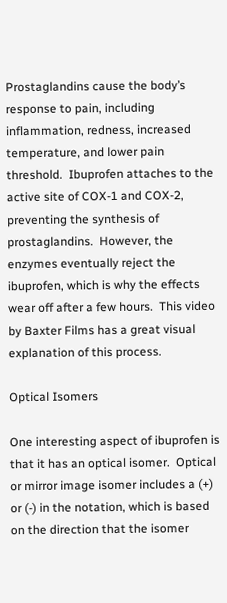Prostaglandins cause the body’s response to pain, including inflammation, redness, increased temperature, and lower pain threshold.  Ibuprofen attaches to the active site of COX-1 and COX-2, preventing the synthesis of prostaglandins.  However, the enzymes eventually reject the ibuprofen, which is why the effects wear off after a few hours.  This video by Baxter Films has a great visual explanation of this process.

Optical Isomers

One interesting aspect of ibuprofen is that it has an optical isomer.  Optical or mirror image isomer includes a (+) or (-) in the notation, which is based on the direction that the isomer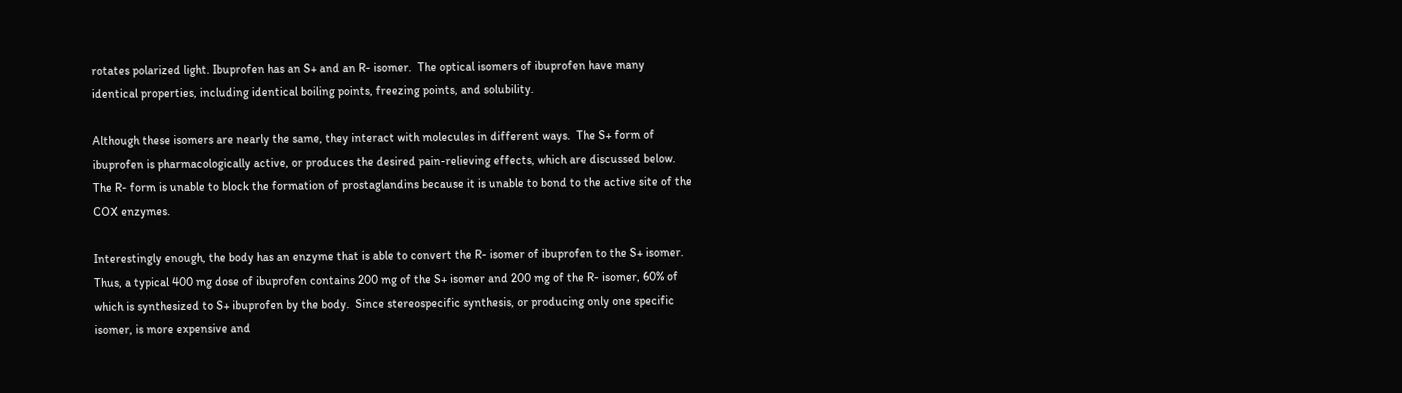rotates polarized light. Ibuprofen has an S+ and an R- isomer.  The optical isomers of ibuprofen have many identical properties, including identical boiling points, freezing points, and solubility.

Although these isomers are nearly the same, they interact with molecules in different ways.  The S+ form of ibuprofen is pharmacologically active, or produces the desired pain-relieving effects, which are discussed below.  The R- form is unable to block the formation of prostaglandins because it is unable to bond to the active site of the COX enzymes.

Interestingly enough, the body has an enzyme that is able to convert the R- isomer of ibuprofen to the S+ isomer.  Thus, a typical 400 mg dose of ibuprofen contains 200 mg of the S+ isomer and 200 mg of the R- isomer, 60% of which is synthesized to S+ ibuprofen by the body.  Since stereospecific synthesis, or producing only one specific isomer, is more expensive and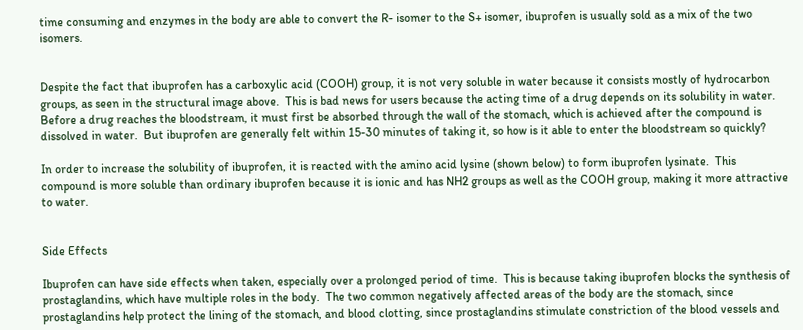time consuming and enzymes in the body are able to convert the R- isomer to the S+ isomer, ibuprofen is usually sold as a mix of the two isomers.


Despite the fact that ibuprofen has a carboxylic acid (COOH) group, it is not very soluble in water because it consists mostly of hydrocarbon groups, as seen in the structural image above.  This is bad news for users because the acting time of a drug depends on its solubility in water.  Before a drug reaches the bloodstream, it must first be absorbed through the wall of the stomach, which is achieved after the compound is dissolved in water.  But ibuprofen are generally felt within 15-30 minutes of taking it, so how is it able to enter the bloodstream so quickly?

In order to increase the solubility of ibuprofen, it is reacted with the amino acid lysine (shown below) to form ibuprofen lysinate.  This compound is more soluble than ordinary ibuprofen because it is ionic and has NH2 groups as well as the COOH group, making it more attractive to water.


Side Effects

Ibuprofen can have side effects when taken, especially over a prolonged period of time.  This is because taking ibuprofen blocks the synthesis of prostaglandins, which have multiple roles in the body.  The two common negatively affected areas of the body are the stomach, since prostaglandins help protect the lining of the stomach, and blood clotting, since prostaglandins stimulate constriction of the blood vessels and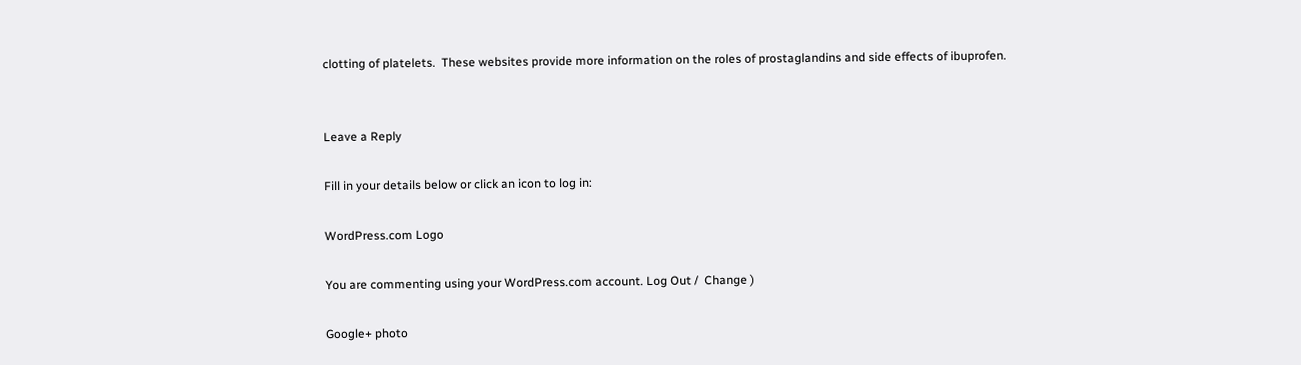clotting of platelets.  These websites provide more information on the roles of prostaglandins and side effects of ibuprofen.


Leave a Reply

Fill in your details below or click an icon to log in:

WordPress.com Logo

You are commenting using your WordPress.com account. Log Out /  Change )

Google+ photo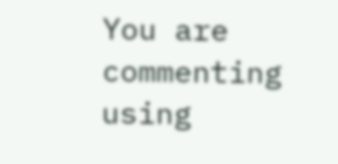You are commenting using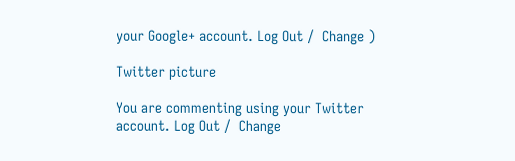your Google+ account. Log Out /  Change )

Twitter picture

You are commenting using your Twitter account. Log Out /  Change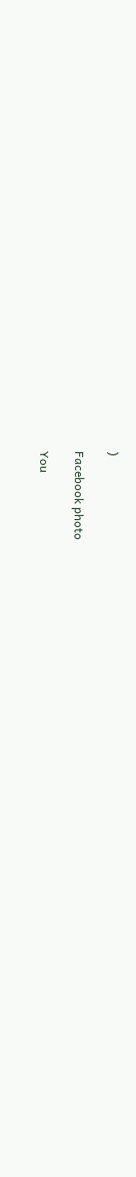)

Facebook photo

You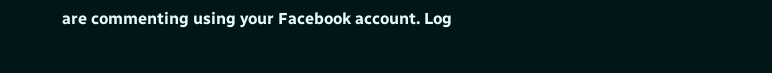are commenting using your Facebook account. Log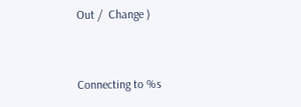Out /  Change )


Connecting to %s